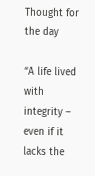Thought for the day

“A life lived with integrity – even if it lacks the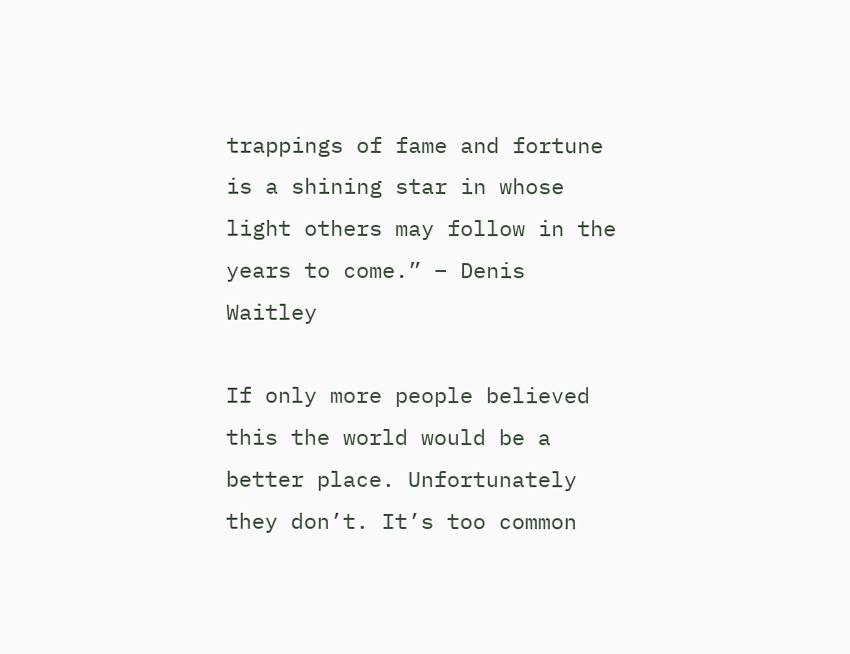trappings of fame and fortune is a shining star in whose light others may follow in the years to come.” – Denis Waitley

If only more people believed this the world would be a better place. Unfortunately they don’t. It’s too common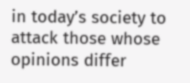in today’s society to attack those whose opinions differ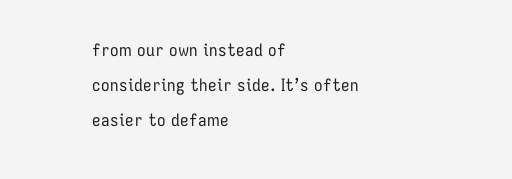from our own instead of considering their side. It’s often easier to defame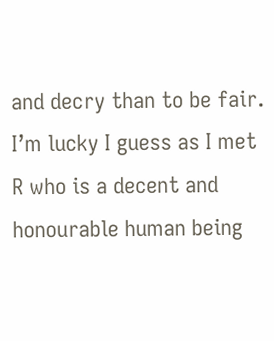and decry than to be fair. I’m lucky I guess as I met R who is a decent and honourable human being